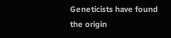Geneticists have found the origin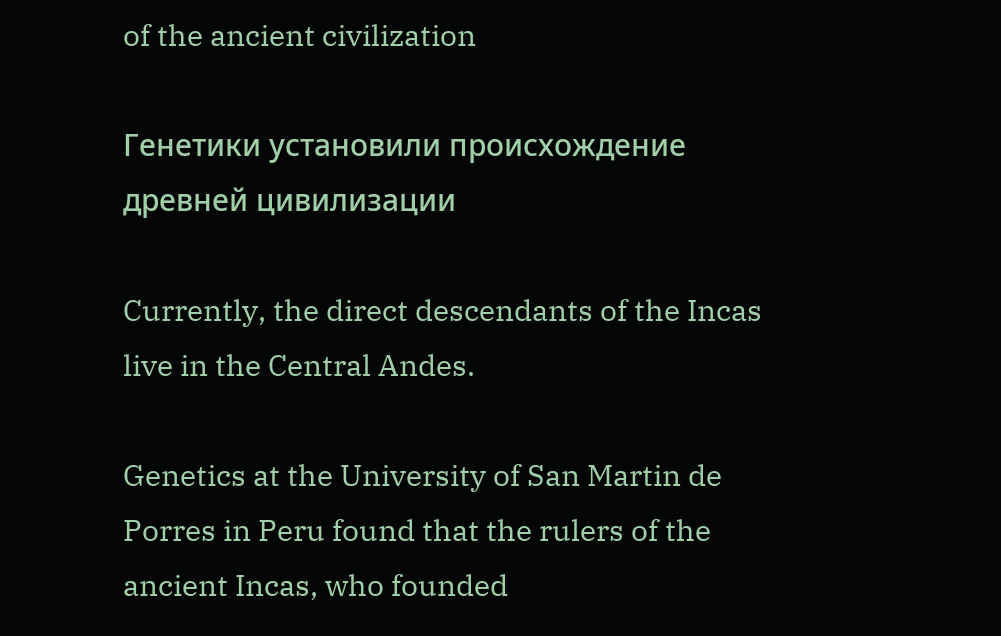of the ancient civilization

Генетики установили происхождение древней цивилизации

Currently, the direct descendants of the Incas live in the Central Andes.

Genetics at the University of San Martin de Porres in Peru found that the rulers of the ancient Incas, who founded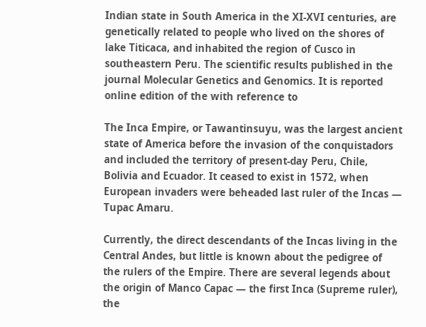Indian state in South America in the XI-XVI centuries, are genetically related to people who lived on the shores of lake Titicaca, and inhabited the region of Cusco in southeastern Peru. The scientific results published in the journal Molecular Genetics and Genomics. It is reported online edition of the with reference to

The Inca Empire, or Tawantinsuyu, was the largest ancient state of America before the invasion of the conquistadors and included the territory of present-day Peru, Chile, Bolivia and Ecuador. It ceased to exist in 1572, when European invaders were beheaded last ruler of the Incas — Tupac Amaru.

Currently, the direct descendants of the Incas living in the Central Andes, but little is known about the pedigree of the rulers of the Empire. There are several legends about the origin of Manco Capac — the first Inca (Supreme ruler), the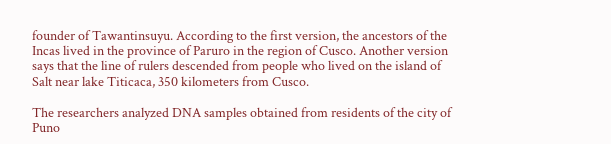founder of Tawantinsuyu. According to the first version, the ancestors of the Incas lived in the province of Paruro in the region of Cusco. Another version says that the line of rulers descended from people who lived on the island of Salt near lake Titicaca, 350 kilometers from Cusco.

The researchers analyzed DNA samples obtained from residents of the city of Puno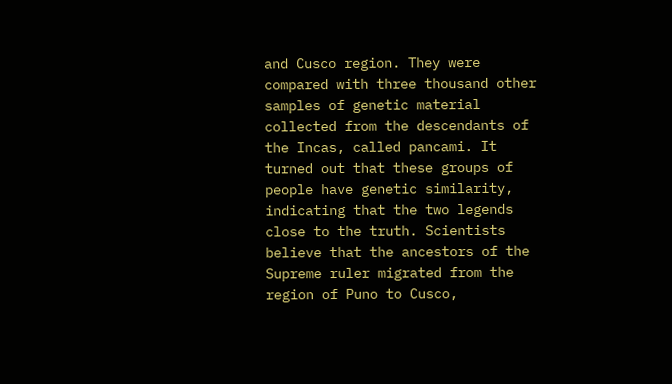and Cusco region. They were compared with three thousand other samples of genetic material collected from the descendants of the Incas, called pancami. It turned out that these groups of people have genetic similarity, indicating that the two legends close to the truth. Scientists believe that the ancestors of the Supreme ruler migrated from the region of Puno to Cusco,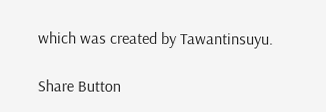which was created by Tawantinsuyu.

Share Button